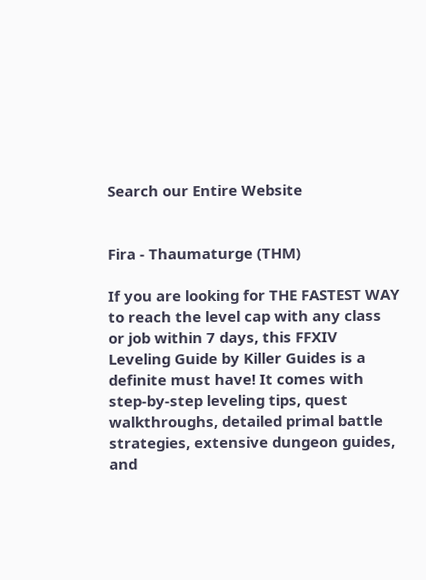Search our Entire Website


Fira - Thaumaturge (THM)

If you are looking for THE FASTEST WAY to reach the level cap with any class or job within 7 days, this FFXIV Leveling Guide by Killer Guides is a definite must have! It comes with step-by-step leveling tips, quest walkthroughs, detailed primal battle strategies, extensive dungeon guides, and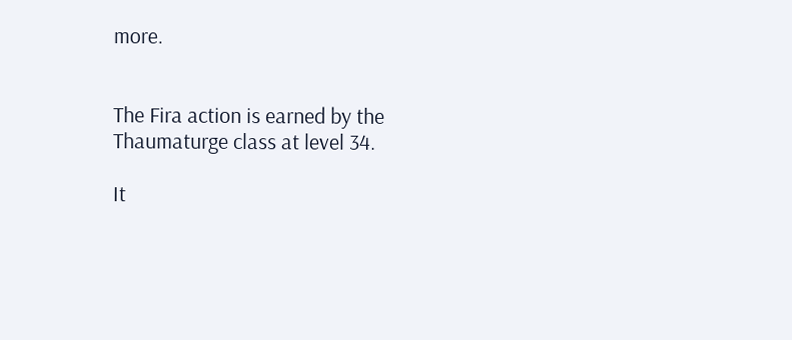more.


The Fira action is earned by the Thaumaturge class at level 34.

It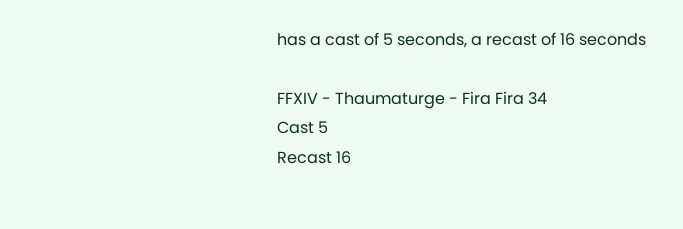has a cast of 5 seconds, a recast of 16 seconds

FFXIV - Thaumaturge - Fira Fira 34
Cast 5
Recast 16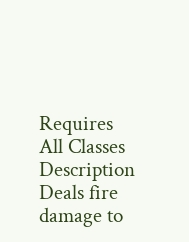Requires All Classes
Description Deals fire damage to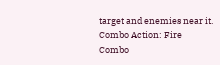target and enemies near it.
Combo Action: Fire
Combo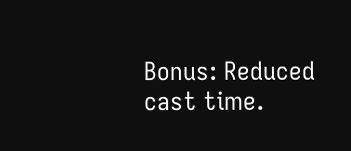Bonus: Reduced cast time.